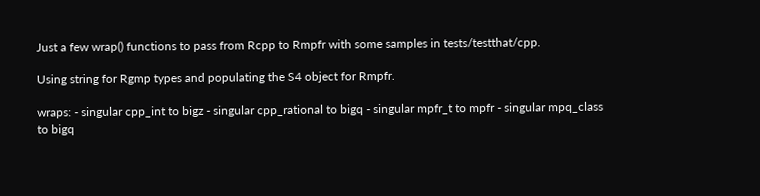Just a few wrap() functions to pass from Rcpp to Rmpfr with some samples in tests/testthat/cpp.

Using string for Rgmp types and populating the S4 object for Rmpfr.

wraps: - singular cpp_int to bigz - singular cpp_rational to bigq - singular mpfr_t to mpfr - singular mpq_class to bigq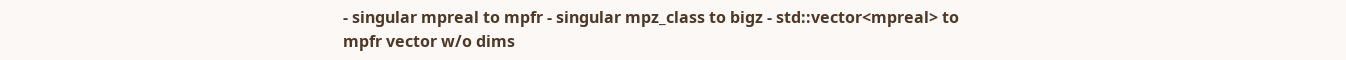- singular mpreal to mpfr - singular mpz_class to bigz - std::vector<mpreal> to mpfr vector w/o dims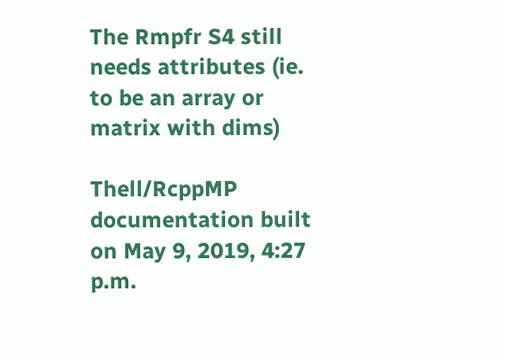The Rmpfr S4 still needs attributes (ie. to be an array or matrix with dims)

Thell/RcppMP documentation built on May 9, 2019, 4:27 p.m.